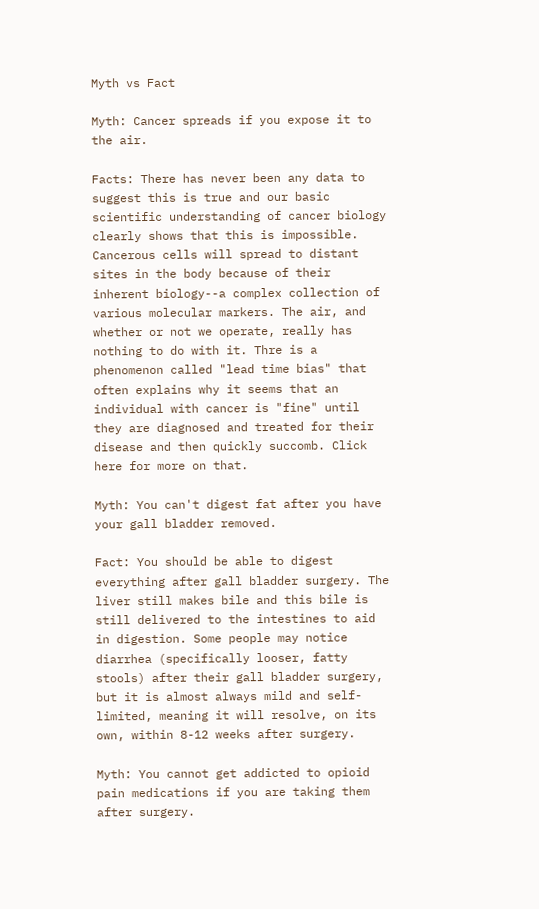Myth vs Fact

Myth: Cancer spreads if you expose it to the air.

Facts: There has never been any data to suggest this is true and our basic scientific understanding of cancer biology clearly shows that this is impossible. Cancerous cells will spread to distant sites in the body because of their inherent biology--a complex collection of various molecular markers. The air, and whether or not we operate, really has nothing to do with it. Thre is a phenomenon called "lead time bias" that often explains why it seems that an individual with cancer is "fine" until they are diagnosed and treated for their disease and then quickly succomb. Click here for more on that.

Myth: You can't digest fat after you have your gall bladder removed.

Fact: You should be able to digest everything after gall bladder surgery. The liver still makes bile and this bile is still delivered to the intestines to aid in digestion. Some people may notice diarrhea (specifically looser, fatty stools) after their gall bladder surgery, but it is almost always mild and self-limited, meaning it will resolve, on its own, within 8-12 weeks after surgery.

Myth: You cannot get addicted to opioid pain medications if you are taking them after surgery.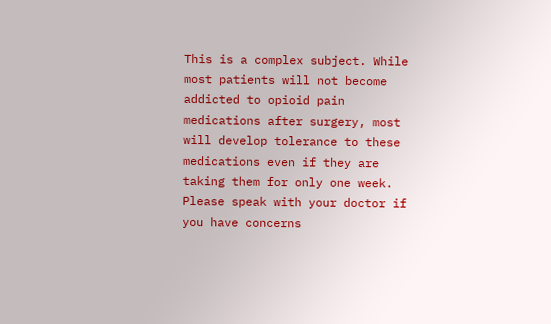This is a complex subject. While most patients will not become addicted to opioid pain medications after surgery, most will develop tolerance to these medications even if they are taking them for only one week. Please speak with your doctor if you have concerns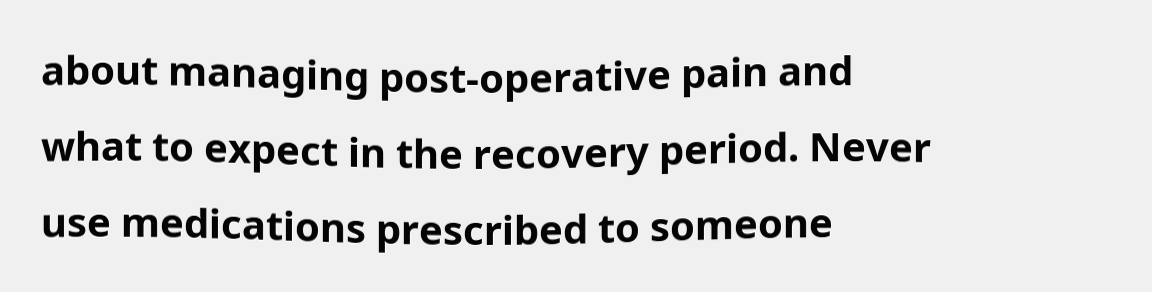about managing post-operative pain and what to expect in the recovery period. Never use medications prescribed to someone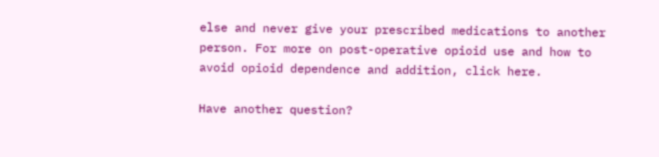else and never give your prescribed medications to another person. For more on post-operative opioid use and how to avoid opioid dependence and addition, click here.

Have another question?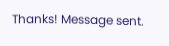Thanks! Message sent.